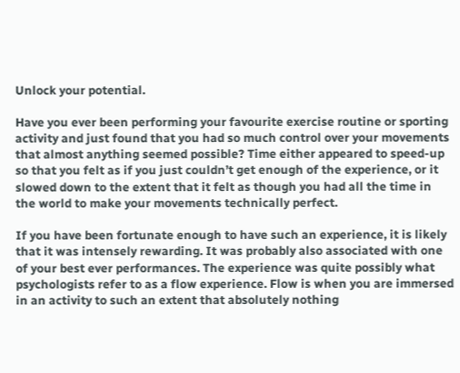Unlock your potential.

Have you ever been performing your favourite exercise routine or sporting activity and just found that you had so much control over your movements that almost anything seemed possible? Time either appeared to speed-up so that you felt as if you just couldn’t get enough of the experience, or it slowed down to the extent that it felt as though you had all the time in the world to make your movements technically perfect.

If you have been fortunate enough to have such an experience, it is likely that it was intensely rewarding. It was probably also associated with one of your best ever performances. The experience was quite possibly what psychologists refer to as a flow experience. Flow is when you are immersed in an activity to such an extent that absolutely nothing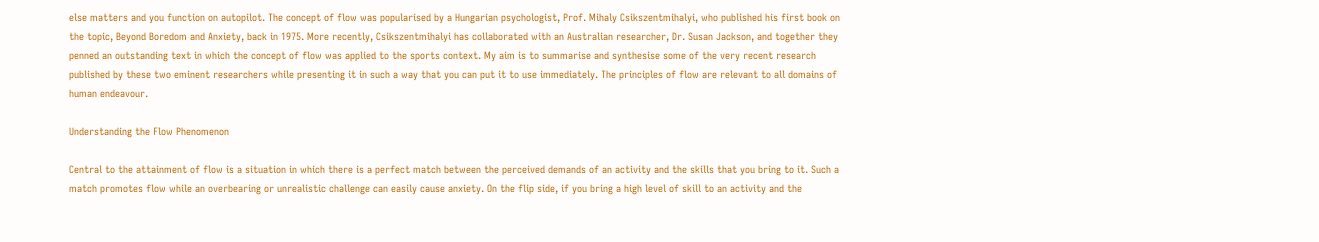else matters and you function on autopilot. The concept of flow was popularised by a Hungarian psychologist, Prof. Mihaly Csikszentmihalyi, who published his first book on the topic, Beyond Boredom and Anxiety, back in 1975. More recently, Csikszentmihalyi has collaborated with an Australian researcher, Dr. Susan Jackson, and together they penned an outstanding text in which the concept of flow was applied to the sports context. My aim is to summarise and synthesise some of the very recent research published by these two eminent researchers while presenting it in such a way that you can put it to use immediately. The principles of flow are relevant to all domains of human endeavour.

Understanding the Flow Phenomenon

Central to the attainment of flow is a situation in which there is a perfect match between the perceived demands of an activity and the skills that you bring to it. Such a match promotes flow while an overbearing or unrealistic challenge can easily cause anxiety. On the flip side, if you bring a high level of skill to an activity and the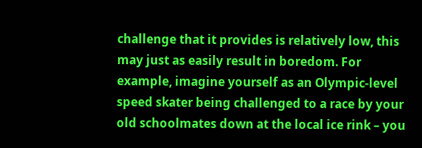challenge that it provides is relatively low, this may just as easily result in boredom. For example, imagine yourself as an Olympic-level speed skater being challenged to a race by your old schoolmates down at the local ice rink – you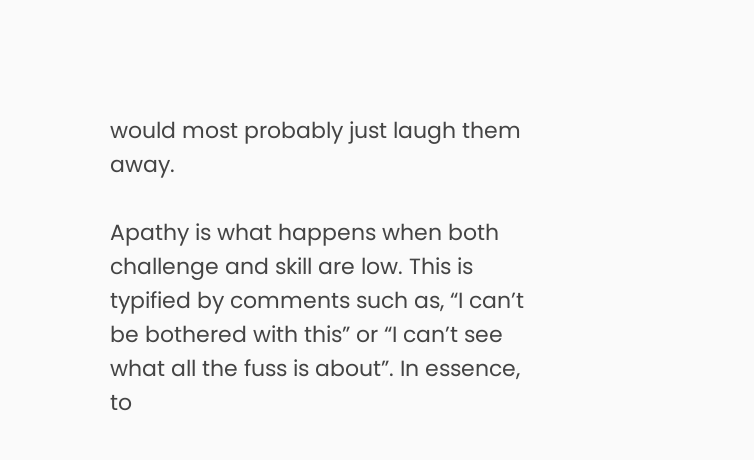would most probably just laugh them away.

Apathy is what happens when both challenge and skill are low. This is typified by comments such as, “I can’t be bothered with this” or “I can’t see what all the fuss is about”. In essence, to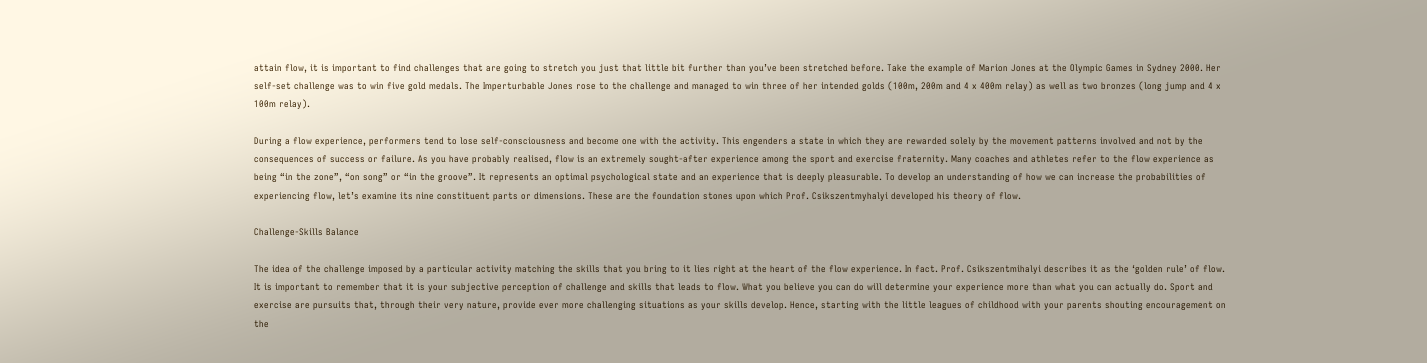attain flow, it is important to find challenges that are going to stretch you just that little bit further than you’ve been stretched before. Take the example of Marion Jones at the Olympic Games in Sydney 2000. Her self-set challenge was to win five gold medals. The Imperturbable Jones rose to the challenge and managed to win three of her intended golds (100m, 200m and 4 x 400m relay) as well as two bronzes (long jump and 4 x 100m relay).

During a flow experience, performers tend to lose self-consciousness and become one with the activity. This engenders a state in which they are rewarded solely by the movement patterns involved and not by the consequences of success or failure. As you have probably realised, flow is an extremely sought-after experience among the sport and exercise fraternity. Many coaches and athletes refer to the flow experience as being “in the zone”, “on song” or “in the groove”. It represents an optimal psychological state and an experience that is deeply pleasurable. To develop an understanding of how we can increase the probabilities of experiencing flow, let’s examine its nine constituent parts or dimensions. These are the foundation stones upon which Prof. Csikszentmyhalyi developed his theory of flow.

Challenge-Skills Balance

The idea of the challenge imposed by a particular activity matching the skills that you bring to it lies right at the heart of the flow experience. In fact. Prof. Csikszentmihalyi describes it as the ‘golden rule’ of flow. It is important to remember that it is your subjective perception of challenge and skills that leads to flow. What you believe you can do will determine your experience more than what you can actually do. Sport and exercise are pursuits that, through their very nature, provide ever more challenging situations as your skills develop. Hence, starting with the little leagues of childhood with your parents shouting encouragement on the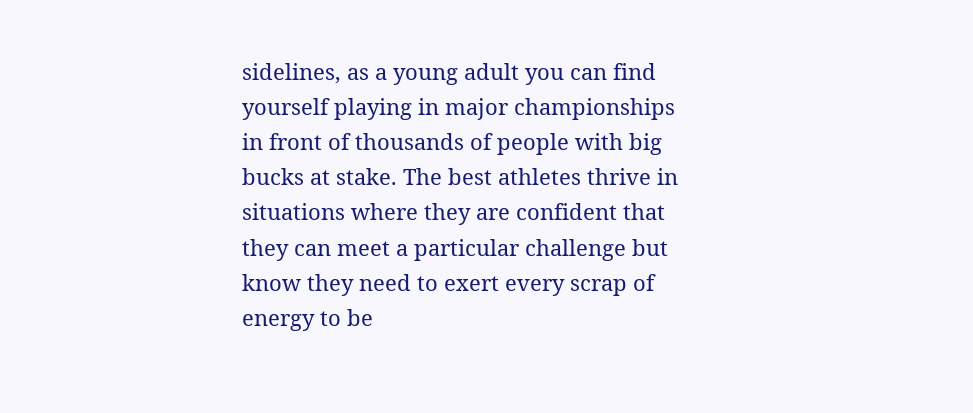sidelines, as a young adult you can find yourself playing in major championships in front of thousands of people with big bucks at stake. The best athletes thrive in situations where they are confident that they can meet a particular challenge but know they need to exert every scrap of energy to be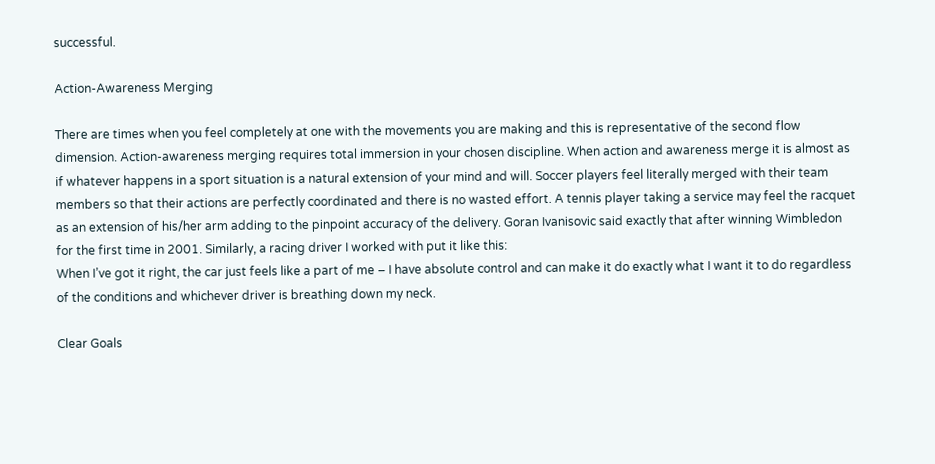successful.

Action-Awareness Merging

There are times when you feel completely at one with the movements you are making and this is representative of the second flow dimension. Action-awareness merging requires total immersion in your chosen discipline. When action and awareness merge it is almost as if whatever happens in a sport situation is a natural extension of your mind and will. Soccer players feel literally merged with their team members so that their actions are perfectly coordinated and there is no wasted effort. A tennis player taking a service may feel the racquet as an extension of his/her arm adding to the pinpoint accuracy of the delivery. Goran Ivanisovic said exactly that after winning Wimbledon for the first time in 2001. Similarly, a racing driver I worked with put it like this:
When I’ve got it right, the car just feels like a part of me – I have absolute control and can make it do exactly what I want it to do regardless of the conditions and whichever driver is breathing down my neck.

Clear Goals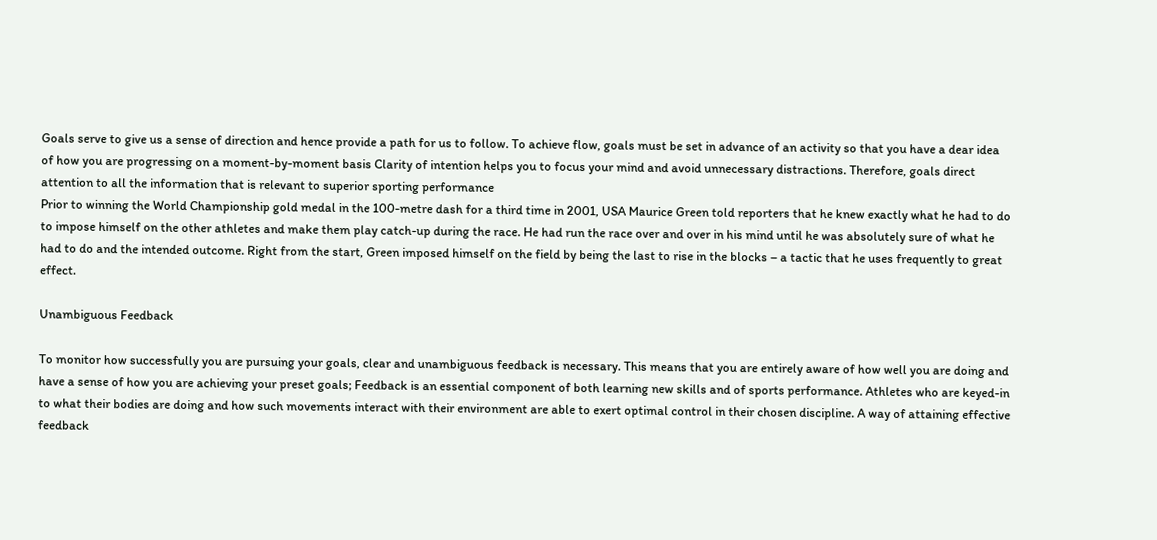Goals serve to give us a sense of direction and hence provide a path for us to follow. To achieve flow, goals must be set in advance of an activity so that you have a dear idea of how you are progressing on a moment-by-moment basis Clarity of intention helps you to focus your mind and avoid unnecessary distractions. Therefore, goals direct attention to all the information that is relevant to superior sporting performance
Prior to winning the World Championship gold medal in the 100-metre dash for a third time in 2001, USA Maurice Green told reporters that he knew exactly what he had to do to impose himself on the other athletes and make them play catch-up during the race. He had run the race over and over in his mind until he was absolutely sure of what he had to do and the intended outcome. Right from the start, Green imposed himself on the field by being the last to rise in the blocks – a tactic that he uses frequently to great effect.

Unambiguous Feedback

To monitor how successfully you are pursuing your goals, clear and unambiguous feedback is necessary. This means that you are entirely aware of how well you are doing and have a sense of how you are achieving your preset goals; Feedback is an essential component of both learning new skills and of sports performance. Athletes who are keyed-in to what their bodies are doing and how such movements interact with their environment are able to exert optimal control in their chosen discipline. A way of attaining effective feedback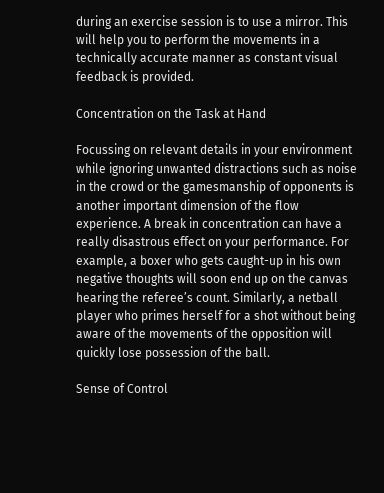during an exercise session is to use a mirror. This will help you to perform the movements in a technically accurate manner as constant visual feedback is provided.

Concentration on the Task at Hand

Focussing on relevant details in your environment while ignoring unwanted distractions such as noise in the crowd or the gamesmanship of opponents is another important dimension of the flow experience. A break in concentration can have a really disastrous effect on your performance. For example, a boxer who gets caught-up in his own negative thoughts will soon end up on the canvas hearing the referee’s count. Similarly, a netball player who primes herself for a shot without being aware of the movements of the opposition will quickly lose possession of the ball.

Sense of Control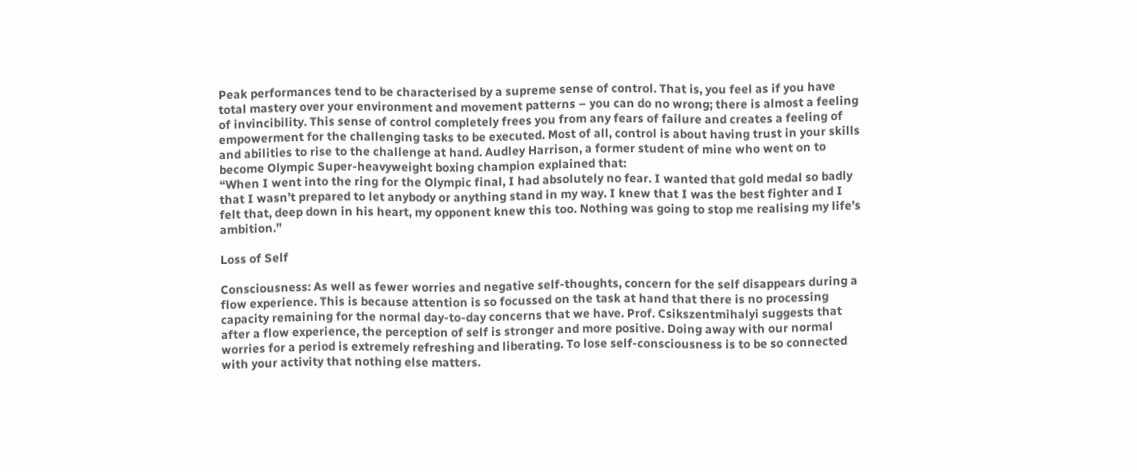Peak performances tend to be characterised by a supreme sense of control. That is, you feel as if you have total mastery over your environment and movement patterns – you can do no wrong; there is almost a feeling of invincibility. This sense of control completely frees you from any fears of failure and creates a feeling of empowerment for the challenging tasks to be executed. Most of all, control is about having trust in your skills and abilities to rise to the challenge at hand. Audley Harrison, a former student of mine who went on to become Olympic Super-heavyweight boxing champion explained that:
“When I went into the ring for the Olympic final, I had absolutely no fear. I wanted that gold medal so badly that I wasn’t prepared to let anybody or anything stand in my way. I knew that I was the best fighter and I felt that, deep down in his heart, my opponent knew this too. Nothing was going to stop me realising my life’s ambition.”

Loss of Self

Consciousness: As well as fewer worries and negative self-thoughts, concern for the self disappears during a flow experience. This is because attention is so focussed on the task at hand that there is no processing capacity remaining for the normal day-to-day concerns that we have. Prof. Csikszentmihalyi suggests that after a flow experience, the perception of self is stronger and more positive. Doing away with our normal worries for a period is extremely refreshing and liberating. To lose self-consciousness is to be so connected with your activity that nothing else matters.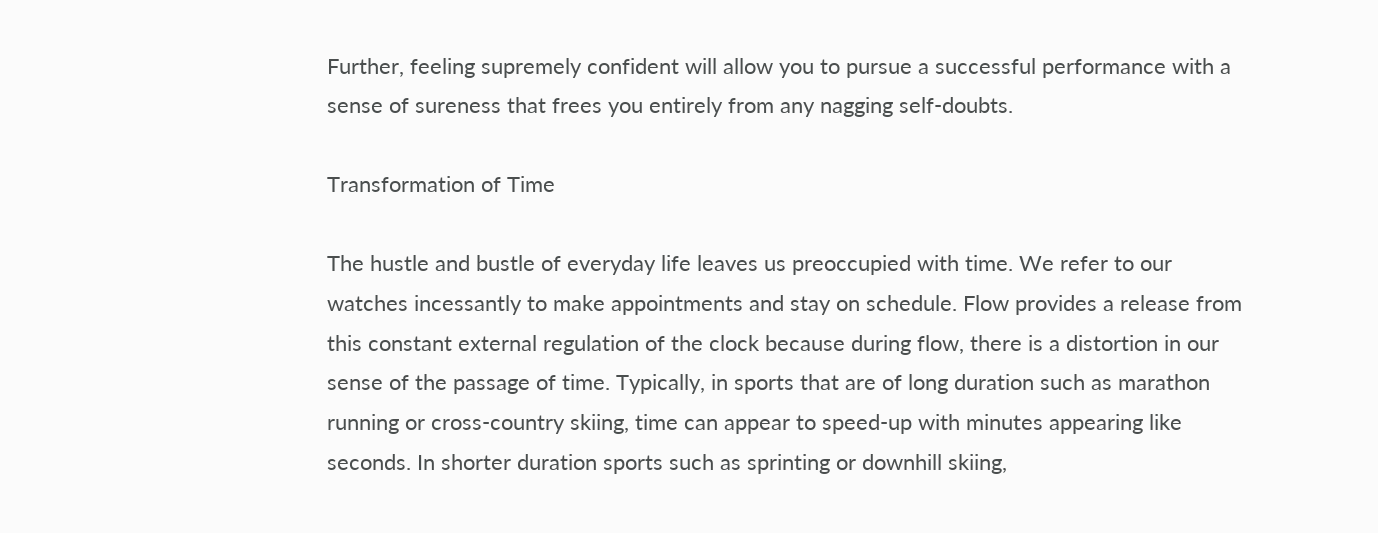Further, feeling supremely confident will allow you to pursue a successful performance with a sense of sureness that frees you entirely from any nagging self-doubts.

Transformation of Time

The hustle and bustle of everyday life leaves us preoccupied with time. We refer to our watches incessantly to make appointments and stay on schedule. Flow provides a release from this constant external regulation of the clock because during flow, there is a distortion in our sense of the passage of time. Typically, in sports that are of long duration such as marathon running or cross-country skiing, time can appear to speed-up with minutes appearing like seconds. In shorter duration sports such as sprinting or downhill skiing,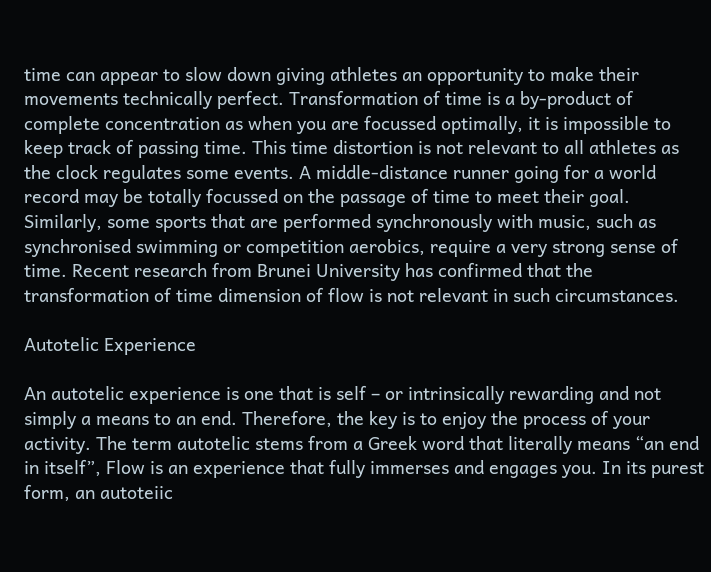time can appear to slow down giving athletes an opportunity to make their movements technically perfect. Transformation of time is a by-product of complete concentration as when you are focussed optimally, it is impossible to keep track of passing time. This time distortion is not relevant to all athletes as the clock regulates some events. A middle-distance runner going for a world record may be totally focussed on the passage of time to meet their goal. Similarly, some sports that are performed synchronously with music, such as synchronised swimming or competition aerobics, require a very strong sense of time. Recent research from Brunei University has confirmed that the transformation of time dimension of flow is not relevant in such circumstances.

Autotelic Experience

An autotelic experience is one that is self – or intrinsically rewarding and not simply a means to an end. Therefore, the key is to enjoy the process of your activity. The term autotelic stems from a Greek word that literally means “an end in itself”, Flow is an experience that fully immerses and engages you. In its purest form, an autoteiic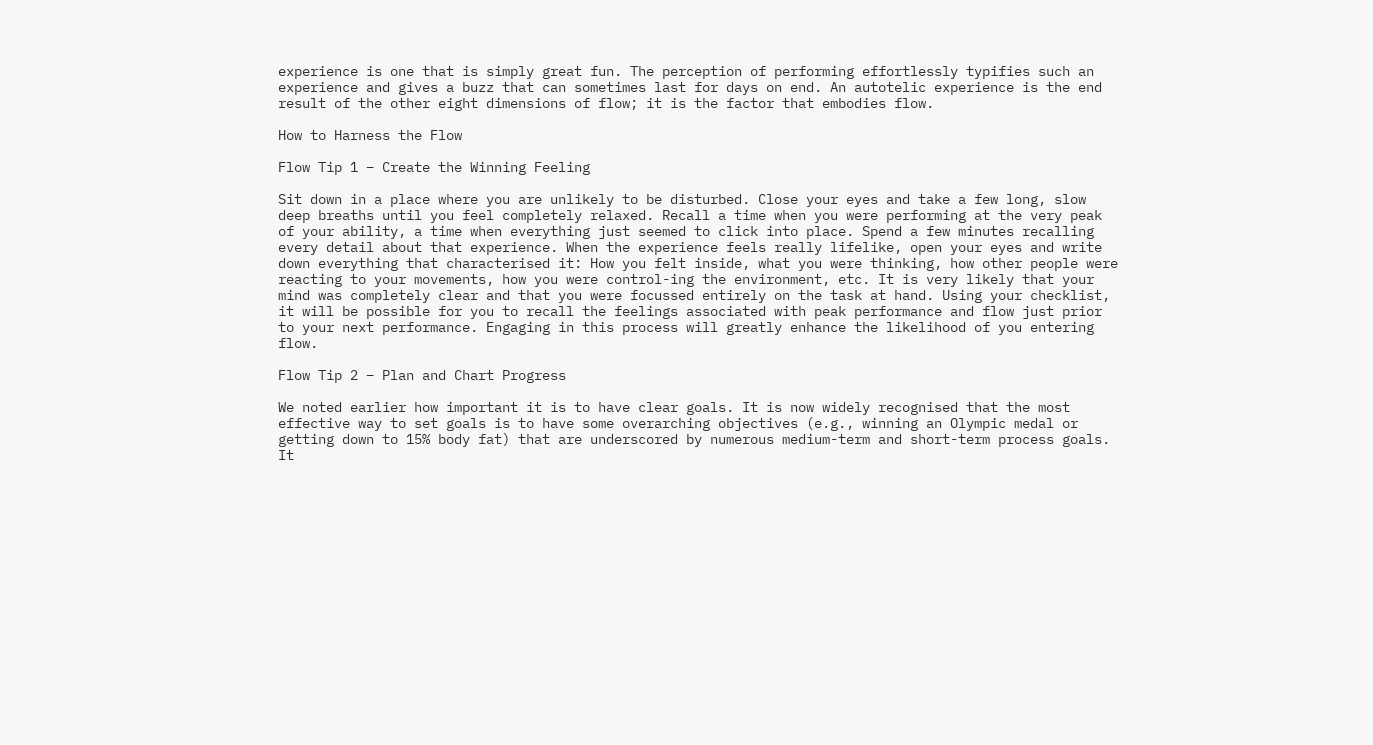experience is one that is simply great fun. The perception of performing effortlessly typifies such an experience and gives a buzz that can sometimes last for days on end. An autotelic experience is the end result of the other eight dimensions of flow; it is the factor that embodies flow.

How to Harness the Flow

Flow Tip 1 – Create the Winning Feeling

Sit down in a place where you are unlikely to be disturbed. Close your eyes and take a few long, slow deep breaths until you feel completely relaxed. Recall a time when you were performing at the very peak of your ability, a time when everything just seemed to click into place. Spend a few minutes recalling every detail about that experience. When the experience feels really lifelike, open your eyes and write down everything that characterised it: How you felt inside, what you were thinking, how other people were reacting to your movements, how you were control-ing the environment, etc. It is very likely that your mind was completely clear and that you were focussed entirely on the task at hand. Using your checklist, it will be possible for you to recall the feelings associated with peak performance and flow just prior to your next performance. Engaging in this process will greatly enhance the likelihood of you entering flow.

Flow Tip 2 – Plan and Chart Progress

We noted earlier how important it is to have clear goals. It is now widely recognised that the most effective way to set goals is to have some overarching objectives (e.g., winning an Olympic medal or getting down to 15% body fat) that are underscored by numerous medium-term and short-term process goals. It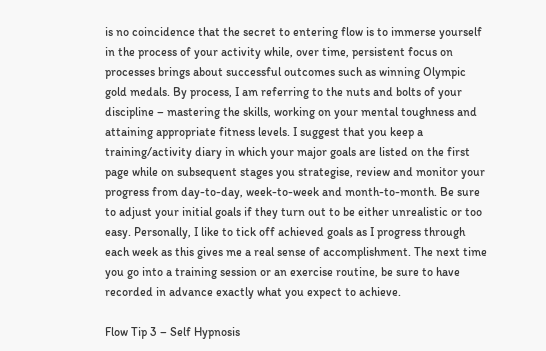is no coincidence that the secret to entering flow is to immerse yourself in the process of your activity while, over time, persistent focus on processes brings about successful outcomes such as winning Olympic gold medals. By process, I am referring to the nuts and bolts of your discipline – mastering the skills, working on your mental toughness and attaining appropriate fitness levels. I suggest that you keep a training/activity diary in which your major goals are listed on the first page while on subsequent stages you strategise, review and monitor your progress from day-to-day, week-to-week and month-to-month. Be sure to adjust your initial goals if they turn out to be either unrealistic or too easy. Personally, I like to tick off achieved goals as I progress through each week as this gives me a real sense of accomplishment. The next time you go into a training session or an exercise routine, be sure to have recorded in advance exactly what you expect to achieve.

Flow Tip 3 – Self Hypnosis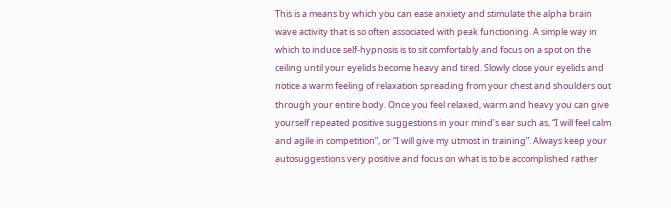This is a means by which you can ease anxiety and stimulate the alpha brain wave activity that is so often associated with peak functioning. A simple way in which to induce self-hypnosis is to sit comfortably and focus on a spot on the ceiling until your eyelids become heavy and tired. Slowly close your eyelids and notice a warm feeling of relaxation spreading from your chest and shoulders out through your entire body. Once you feel relaxed, warm and heavy you can give yourself repeated positive suggestions in your mind’s ear such as, “I will feel calm and agile in competition”, or “I will give my utmost in training”. Always keep your autosuggestions very positive and focus on what is to be accomplished rather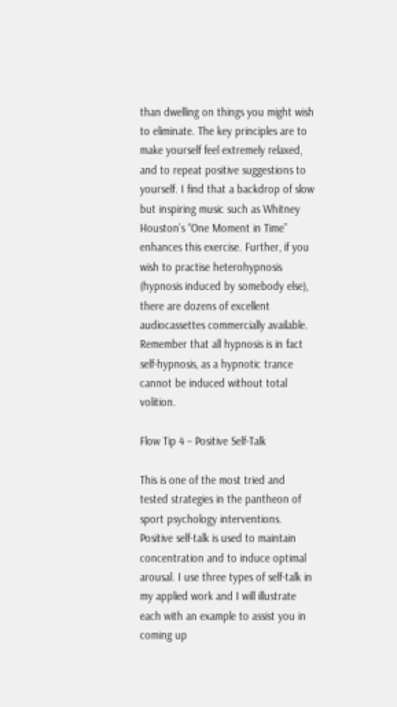than dwelling on things you might wish to eliminate. The key principles are to make yourself feel extremely relaxed, and to repeat positive suggestions to yourself. I find that a backdrop of slow but inspiring music such as Whitney Houston’s “One Moment in Time” enhances this exercise. Further, if you wish to practise heterohypnosis (hypnosis induced by somebody else), there are dozens of excellent audiocassettes commercially available. Remember that all hypnosis is in fact self-hypnosis, as a hypnotic trance cannot be induced without total volition.

Flow Tip 4 – Positive Self-Talk

This is one of the most tried and tested strategies in the pantheon of sport psychology interventions. Positive self-talk is used to maintain concentration and to induce optimal arousal. I use three types of self-talk in my applied work and I will illustrate each with an example to assist you in coming up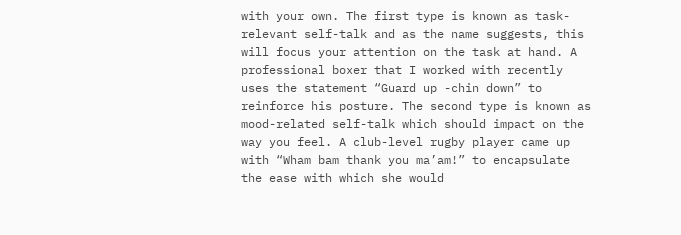with your own. The first type is known as task-relevant self-talk and as the name suggests, this will focus your attention on the task at hand. A professional boxer that I worked with recently uses the statement “Guard up -chin down” to reinforce his posture. The second type is known as mood-related self-talk which should impact on the way you feel. A club-level rugby player came up with “Wham bam thank you ma’am!” to encapsulate the ease with which she would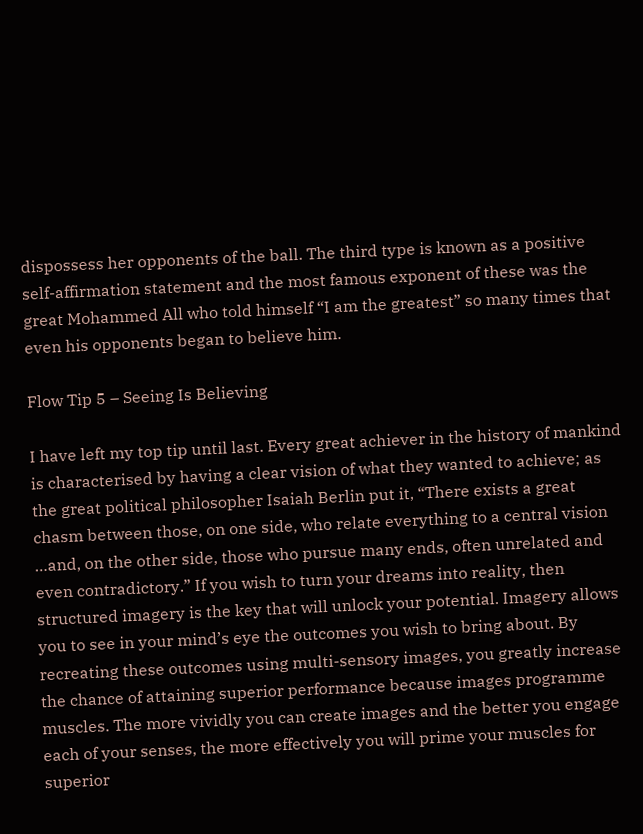dispossess her opponents of the ball. The third type is known as a positive self-affirmation statement and the most famous exponent of these was the great Mohammed All who told himself “I am the greatest” so many times that even his opponents began to believe him.

Flow Tip 5 – Seeing Is Believing

I have left my top tip until last. Every great achiever in the history of mankind is characterised by having a clear vision of what they wanted to achieve; as the great political philosopher Isaiah Berlin put it, “There exists a great chasm between those, on one side, who relate everything to a central vision …and, on the other side, those who pursue many ends, often unrelated and even contradictory.” If you wish to turn your dreams into reality, then structured imagery is the key that will unlock your potential. Imagery allows you to see in your mind’s eye the outcomes you wish to bring about. By recreating these outcomes using multi-sensory images, you greatly increase the chance of attaining superior performance because images programme muscles. The more vividly you can create images and the better you engage each of your senses, the more effectively you will prime your muscles for superior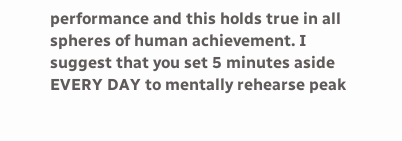performance and this holds true in all spheres of human achievement. I suggest that you set 5 minutes aside EVERY DAY to mentally rehearse peak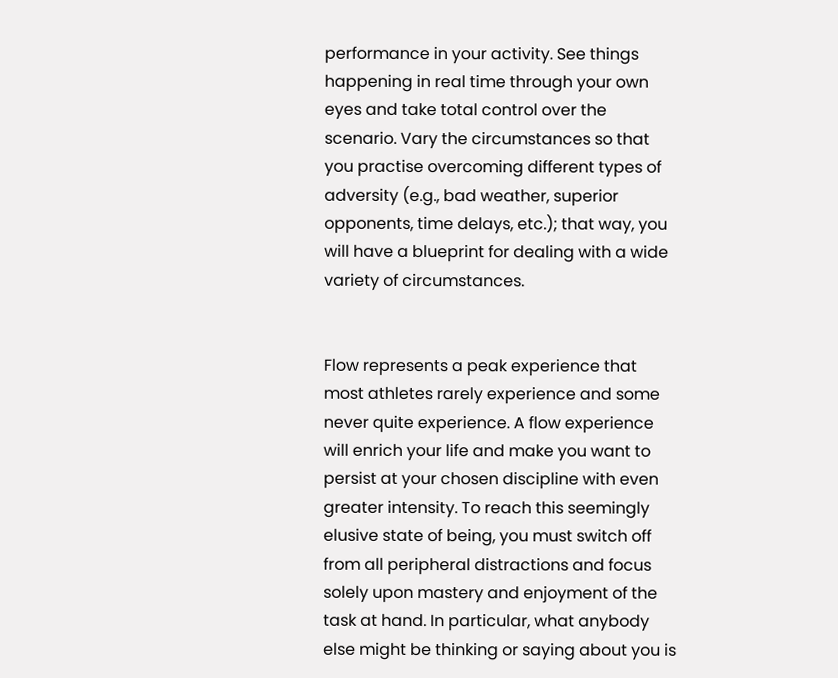performance in your activity. See things happening in real time through your own eyes and take total control over the scenario. Vary the circumstances so that you practise overcoming different types of adversity (e.g., bad weather, superior opponents, time delays, etc.); that way, you will have a blueprint for dealing with a wide variety of circumstances.


Flow represents a peak experience that most athletes rarely experience and some never quite experience. A flow experience will enrich your life and make you want to persist at your chosen discipline with even greater intensity. To reach this seemingly elusive state of being, you must switch off from all peripheral distractions and focus solely upon mastery and enjoyment of the task at hand. In particular, what anybody else might be thinking or saying about you is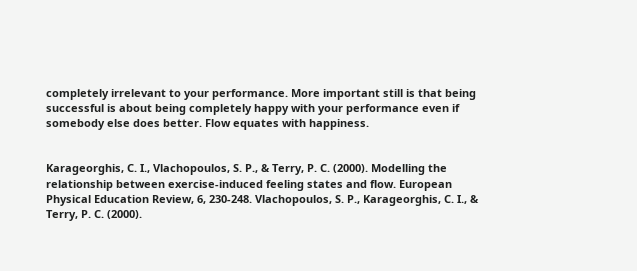completely irrelevant to your performance. More important still is that being successful is about being completely happy with your performance even if somebody else does better. Flow equates with happiness.


Karageorghis, C. I., Vlachopoulos, S. P., & Terry, P. C. (2000). Modelling the relationship between exercise-induced feeling states and flow. European Physical Education Review, 6, 230-248. Vlachopoulos, S. P., Karageorghis, C. I., & Terry, P. C. (2000).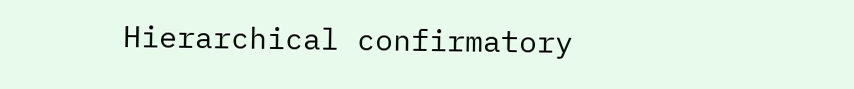Hierarchical confirmatory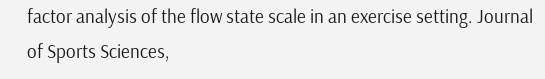factor analysis of the flow state scale in an exercise setting. Journal of Sports Sciences,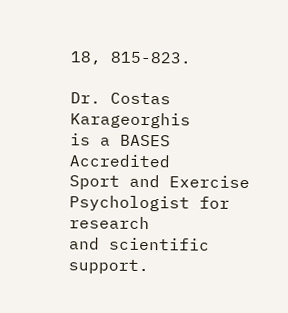18, 815-823.

Dr. Costas Karageorghis
is a BASES Accredited
Sport and Exercise
Psychologist for research
and scientific support.